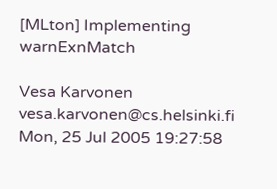[MLton] Implementing warnExnMatch

Vesa Karvonen vesa.karvonen@cs.helsinki.fi
Mon, 25 Jul 2005 19:27:58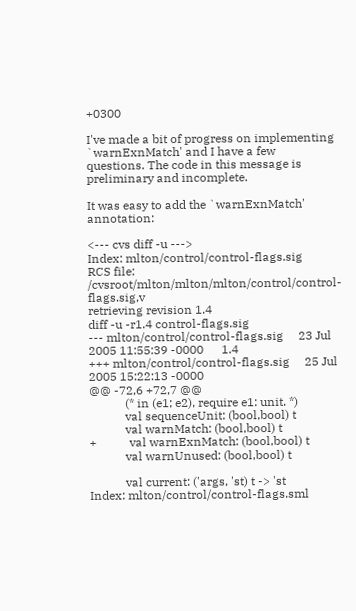+0300

I've made a bit of progress on implementing `warnExnMatch' and I have a few
questions. The code in this message is preliminary and incomplete.

It was easy to add the `warnExnMatch' annotation:

<--- cvs diff -u --->
Index: mlton/control/control-flags.sig
RCS file: /cvsroot/mlton/mlton/mlton/control/control-flags.sig,v
retrieving revision 1.4
diff -u -r1.4 control-flags.sig
--- mlton/control/control-flags.sig     23 Jul 2005 11:55:39 -0000      1.4
+++ mlton/control/control-flags.sig     25 Jul 2005 15:22:13 -0000
@@ -72,6 +72,7 @@
            (* in (e1; e2), require e1: unit. *)
            val sequenceUnit: (bool,bool) t
            val warnMatch: (bool,bool) t
+           val warnExnMatch: (bool,bool) t
            val warnUnused: (bool,bool) t

            val current: ('args, 'st) t -> 'st
Index: mlton/control/control-flags.sml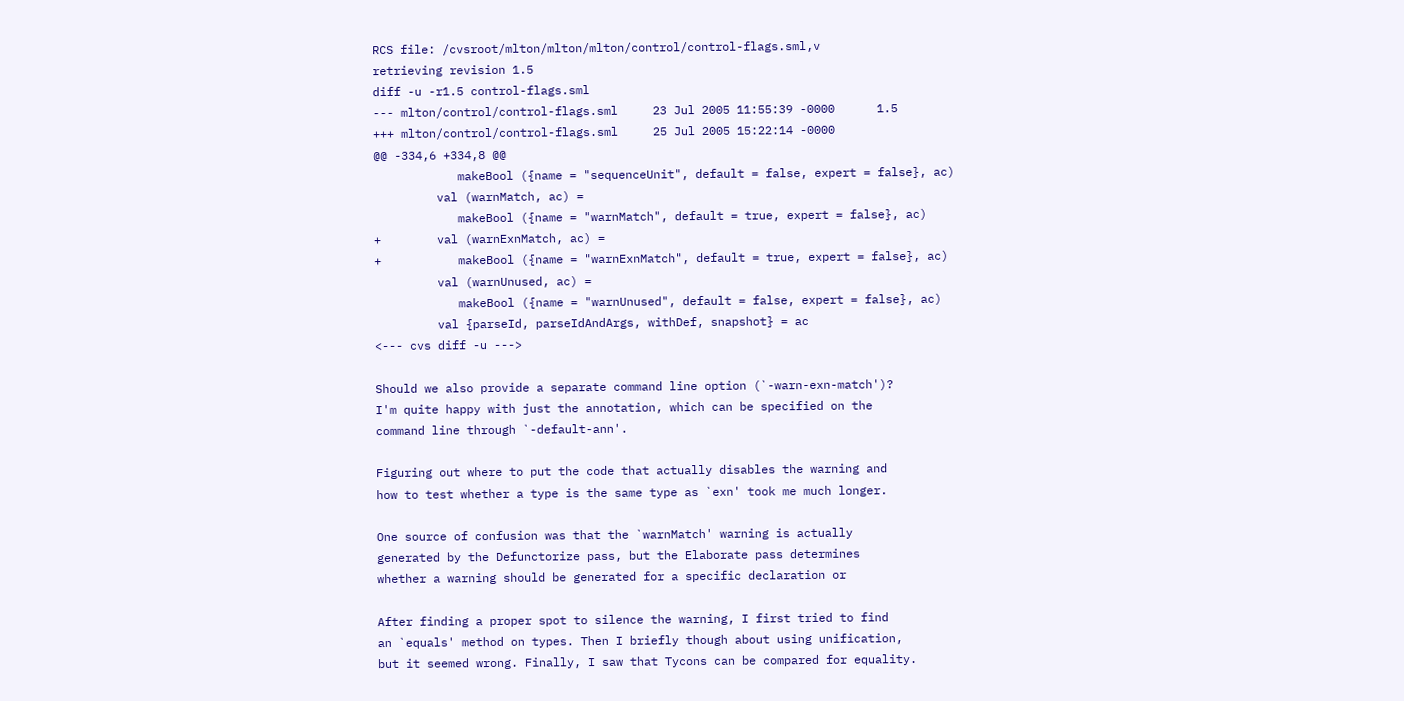RCS file: /cvsroot/mlton/mlton/mlton/control/control-flags.sml,v
retrieving revision 1.5
diff -u -r1.5 control-flags.sml
--- mlton/control/control-flags.sml     23 Jul 2005 11:55:39 -0000      1.5
+++ mlton/control/control-flags.sml     25 Jul 2005 15:22:14 -0000
@@ -334,6 +334,8 @@
            makeBool ({name = "sequenceUnit", default = false, expert = false}, ac)
         val (warnMatch, ac) =
            makeBool ({name = "warnMatch", default = true, expert = false}, ac)
+        val (warnExnMatch, ac) =
+           makeBool ({name = "warnExnMatch", default = true, expert = false}, ac)
         val (warnUnused, ac) =
            makeBool ({name = "warnUnused", default = false, expert = false}, ac)
         val {parseId, parseIdAndArgs, withDef, snapshot} = ac
<--- cvs diff -u --->

Should we also provide a separate command line option (`-warn-exn-match')?
I'm quite happy with just the annotation, which can be specified on the
command line through `-default-ann'.

Figuring out where to put the code that actually disables the warning and
how to test whether a type is the same type as `exn' took me much longer.

One source of confusion was that the `warnMatch' warning is actually
generated by the Defunctorize pass, but the Elaborate pass determines
whether a warning should be generated for a specific declaration or

After finding a proper spot to silence the warning, I first tried to find
an `equals' method on types. Then I briefly though about using unification,
but it seemed wrong. Finally, I saw that Tycons can be compared for equality.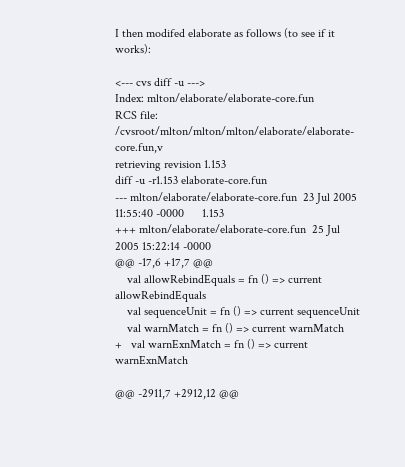I then modifed elaborate as follows (to see if it works):

<--- cvs diff -u --->
Index: mlton/elaborate/elaborate-core.fun
RCS file: /cvsroot/mlton/mlton/mlton/elaborate/elaborate-core.fun,v
retrieving revision 1.153
diff -u -r1.153 elaborate-core.fun
--- mlton/elaborate/elaborate-core.fun  23 Jul 2005 11:55:40 -0000      1.153
+++ mlton/elaborate/elaborate-core.fun  25 Jul 2005 15:22:14 -0000
@@ -17,6 +17,7 @@
    val allowRebindEquals = fn () => current allowRebindEquals
    val sequenceUnit = fn () => current sequenceUnit
    val warnMatch = fn () => current warnMatch
+   val warnExnMatch = fn () => current warnExnMatch

@@ -2911,7 +2912,12 @@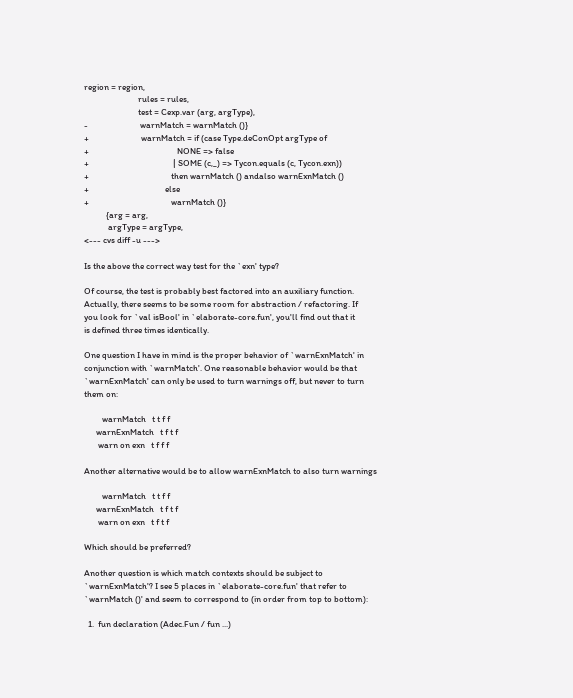region = region,
                           rules = rules,
                           test = Cexp.var (arg, argType),
-                          warnMatch = warnMatch ()}
+                          warnMatch = if (case Type.deConOpt argType of
+                                            NONE => false
+                                          | SOME (c,_) => Tycon.equals (c, Tycon.exn))
+                                         then warnMatch () andalso warnExnMatch ()
+                                      else
+                                         warnMatch ()}
           {arg = arg,
            argType = argType,
<--- cvs diff -u --->

Is the above the correct way test for the `exn' type?

Of course, the test is probably best factored into an auxiliary function.
Actually, there seems to be some room for abstraction / refactoring. If
you look for `val isBool' in `elaborate-core.fun', you'll find out that it
is defined three times identically.

One question I have in mind is the proper behavior of `warnExnMatch' in
conjunction with `warnMatch'. One reasonable behavior would be that
`warnExnMatch' can only be used to turn warnings off, but never to turn
them on:

         warnMatch   t t f f
      warnExnMatch   t f t f
       warn on exn   t f f f

Another alternative would be to allow warnExnMatch to also turn warnings

         warnMatch   t t f f
      warnExnMatch   t f t f
       warn on exn   t f t f

Which should be preferred?

Another question is which match contexts should be subject to
`warnExnMatch'? I see 5 places in `elaborate-core.fun' that refer to
`warnMatch ()' and seem to correspond to (in order from top to bottom):

  1.  fun declaration (Adec.Fun / fun ...)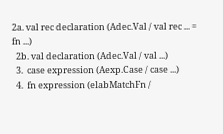2a. val rec declaration (Adec.Val / val rec ... = fn ...)
  2b. val declaration (Adec.Val / val ...)
  3.  case expression (Aexp.Case / case ...)
  4.  fn expression (elabMatchFn /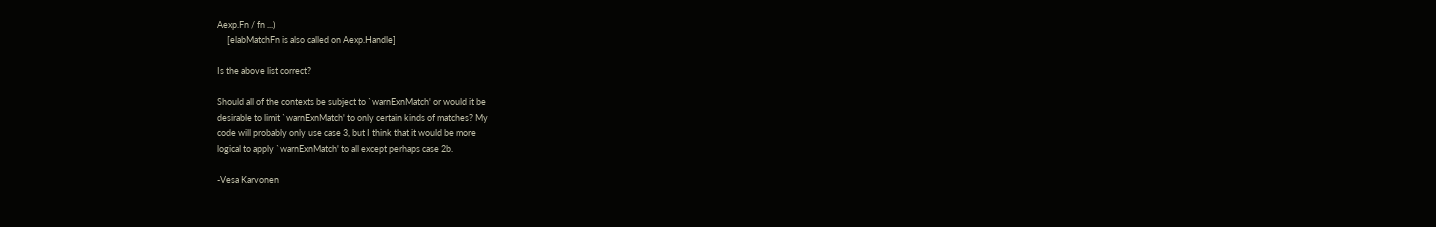Aexp.Fn / fn ...)
     [elabMatchFn is also called on Aexp.Handle]

Is the above list correct?

Should all of the contexts be subject to `warnExnMatch' or would it be
desirable to limit `warnExnMatch' to only certain kinds of matches? My
code will probably only use case 3, but I think that it would be more
logical to apply `warnExnMatch' to all except perhaps case 2b.

-Vesa Karvonen